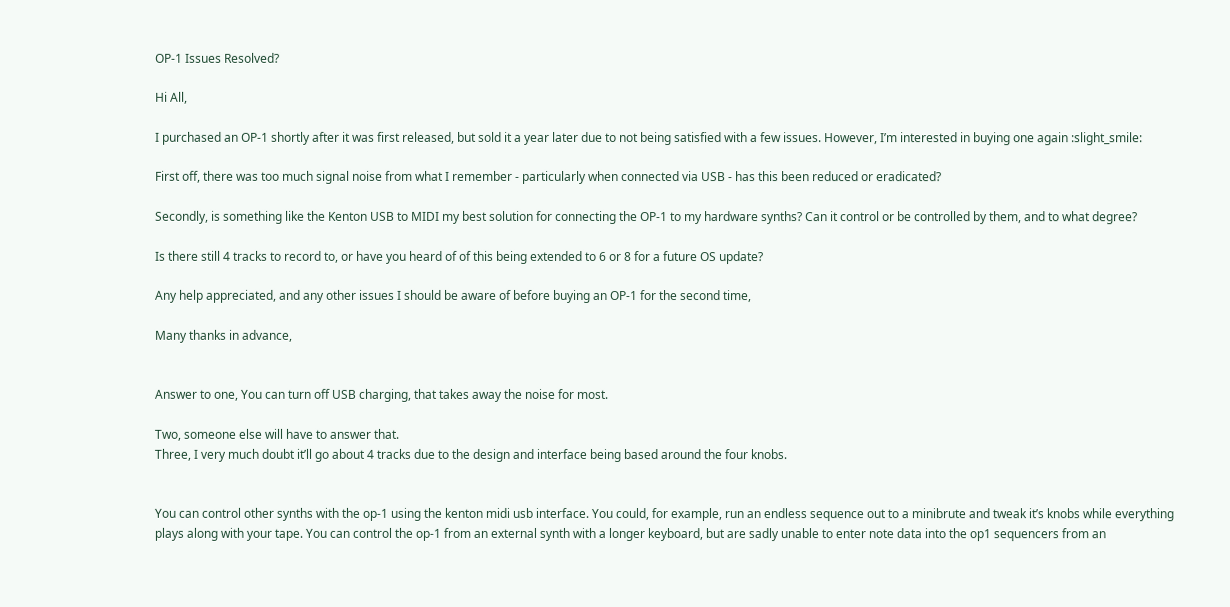OP-1 Issues Resolved?

Hi All,

I purchased an OP-1 shortly after it was first released, but sold it a year later due to not being satisfied with a few issues. However, I’m interested in buying one again :slight_smile:

First off, there was too much signal noise from what I remember - particularly when connected via USB - has this been reduced or eradicated?

Secondly, is something like the Kenton USB to MIDI my best solution for connecting the OP-1 to my hardware synths? Can it control or be controlled by them, and to what degree?

Is there still 4 tracks to record to, or have you heard of of this being extended to 6 or 8 for a future OS update?

Any help appreciated, and any other issues I should be aware of before buying an OP-1 for the second time,

Many thanks in advance,


Answer to one, You can turn off USB charging, that takes away the noise for most.

Two, someone else will have to answer that.
Three, I very much doubt it’ll go about 4 tracks due to the design and interface being based around the four knobs.


You can control other synths with the op-1 using the kenton midi usb interface. You could, for example, run an endless sequence out to a minibrute and tweak it’s knobs while everything plays along with your tape. You can control the op-1 from an external synth with a longer keyboard, but are sadly unable to enter note data into the op1 sequencers from an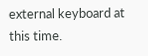external keyboard at this time.